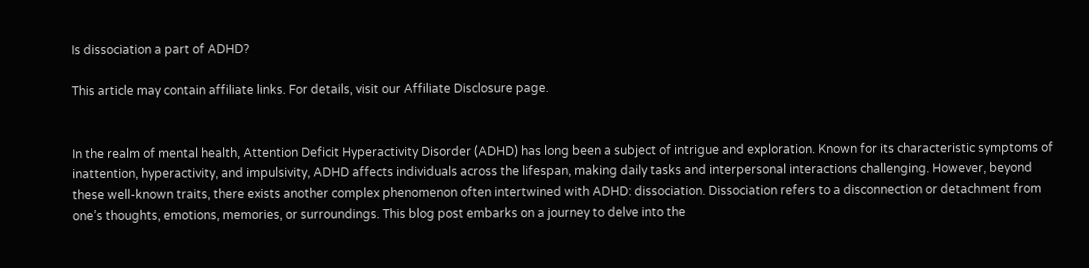Is dissociation a part of ADHD?

This article may contain affiliate links. For details, visit our Affiliate Disclosure page.


In the realm of mental health, Attention Deficit Hyperactivity Disorder (ADHD) has long been a subject of intrigue and exploration. Known for its characteristic symptoms of inattention, hyperactivity, and impulsivity, ADHD affects individuals across the lifespan, making daily tasks and interpersonal interactions challenging. However, beyond these well-known traits, there exists another complex phenomenon often intertwined with ADHD: dissociation. Dissociation refers to a disconnection or detachment from one’s thoughts, emotions, memories, or surroundings. This blog post embarks on a journey to delve into the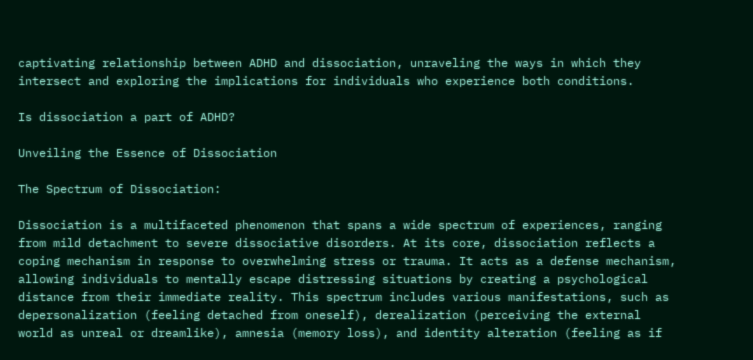captivating relationship between ADHD and dissociation, unraveling the ways in which they intersect and exploring the implications for individuals who experience both conditions.

Is dissociation a part of ADHD?

Unveiling the Essence of Dissociation

The Spectrum of Dissociation:

Dissociation is a multifaceted phenomenon that spans a wide spectrum of experiences, ranging from mild detachment to severe dissociative disorders. At its core, dissociation reflects a coping mechanism in response to overwhelming stress or trauma. It acts as a defense mechanism, allowing individuals to mentally escape distressing situations by creating a psychological distance from their immediate reality. This spectrum includes various manifestations, such as depersonalization (feeling detached from oneself), derealization (perceiving the external world as unreal or dreamlike), amnesia (memory loss), and identity alteration (feeling as if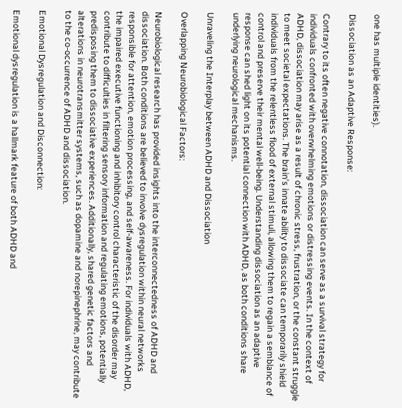one has multiple identities).

Dissociation as an Adaptive Response:

Contrary to its often negative connotation, dissociation can serve as a survival strategy for individuals confronted with overwhelming emotions or distressing events. In the context of ADHD, dissociation may arise as a result of chronic stress, frustration, or the constant struggle to meet societal expectations. The brain’s innate ability to dissociate can temporarily shield individuals from the relentless flood of external stimuli, allowing them to regain a semblance of control and preserve their mental well-being. Understanding dissociation as an adaptive response can shed light on its potential connection with ADHD, as both conditions share underlying neurological mechanisms.

Unraveling the Interplay between ADHD and Dissociation

Overlapping Neurobiological Factors:

Neurobiological research has provided insights into the interconnectedness of ADHD and dissociation. Both conditions are believed to involve dysregulation within neural networks responsible for attention, emotion processing, and self-awareness. For individuals with ADHD, the impaired executive functioning and inhibitory control characteristic of the disorder may contribute to difficulties in filtering sensory information and regulating emotions, potentially predisposing them to dissociative experiences. Additionally, shared genetic factors and alterations in neurotransmitter systems, such as dopamine and norepinephrine, may contribute to the co-occurrence of ADHD and dissociation.

Emotional Dysregulation and Disconnection:

Emotional dysregulation is a hallmark feature of both ADHD and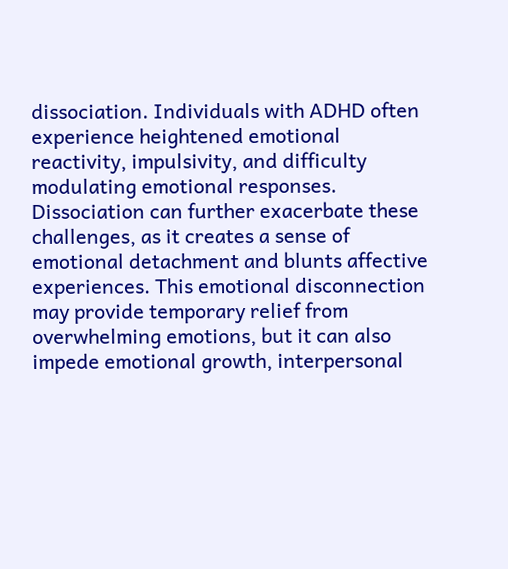dissociation. Individuals with ADHD often experience heightened emotional reactivity, impulsivity, and difficulty modulating emotional responses. Dissociation can further exacerbate these challenges, as it creates a sense of emotional detachment and blunts affective experiences. This emotional disconnection may provide temporary relief from overwhelming emotions, but it can also impede emotional growth, interpersonal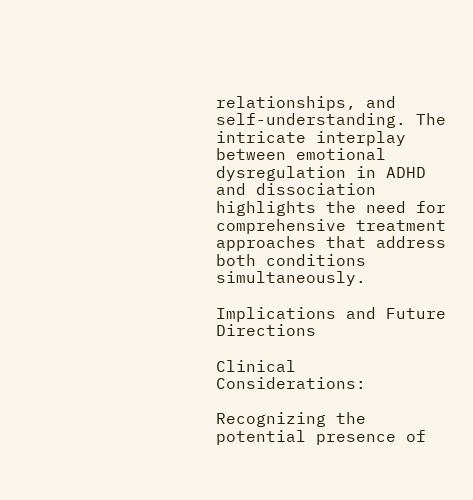relationships, and self-understanding. The intricate interplay between emotional dysregulation in ADHD and dissociation highlights the need for comprehensive treatment approaches that address both conditions simultaneously.

Implications and Future Directions

Clinical Considerations:

Recognizing the potential presence of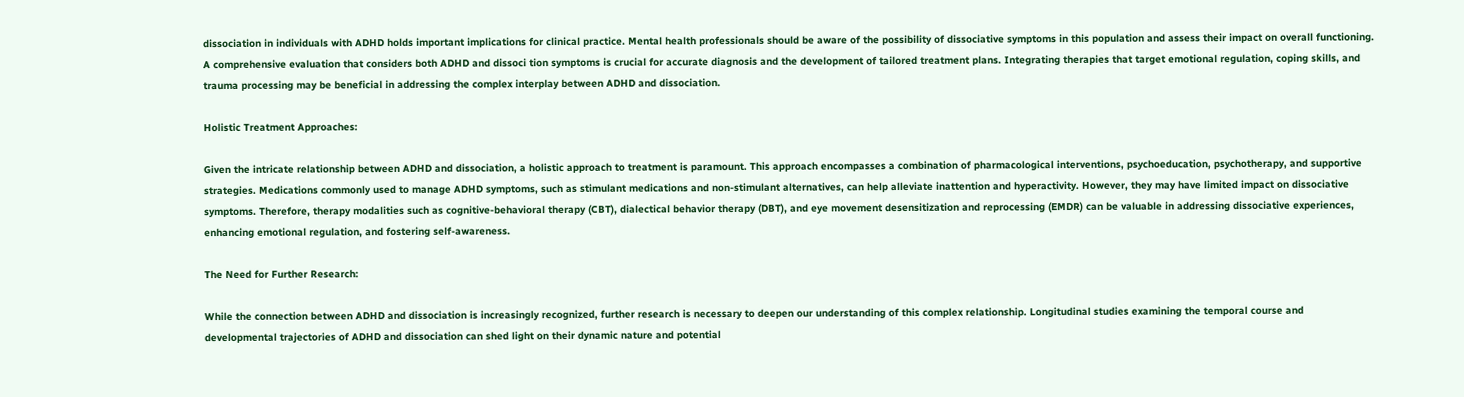dissociation in individuals with ADHD holds important implications for clinical practice. Mental health professionals should be aware of the possibility of dissociative symptoms in this population and assess their impact on overall functioning. A comprehensive evaluation that considers both ADHD and dissoci tion symptoms is crucial for accurate diagnosis and the development of tailored treatment plans. Integrating therapies that target emotional regulation, coping skills, and trauma processing may be beneficial in addressing the complex interplay between ADHD and dissociation.

Holistic Treatment Approaches:

Given the intricate relationship between ADHD and dissociation, a holistic approach to treatment is paramount. This approach encompasses a combination of pharmacological interventions, psychoeducation, psychotherapy, and supportive strategies. Medications commonly used to manage ADHD symptoms, such as stimulant medications and non-stimulant alternatives, can help alleviate inattention and hyperactivity. However, they may have limited impact on dissociative symptoms. Therefore, therapy modalities such as cognitive-behavioral therapy (CBT), dialectical behavior therapy (DBT), and eye movement desensitization and reprocessing (EMDR) can be valuable in addressing dissociative experiences, enhancing emotional regulation, and fostering self-awareness.

The Need for Further Research:

While the connection between ADHD and dissociation is increasingly recognized, further research is necessary to deepen our understanding of this complex relationship. Longitudinal studies examining the temporal course and developmental trajectories of ADHD and dissociation can shed light on their dynamic nature and potential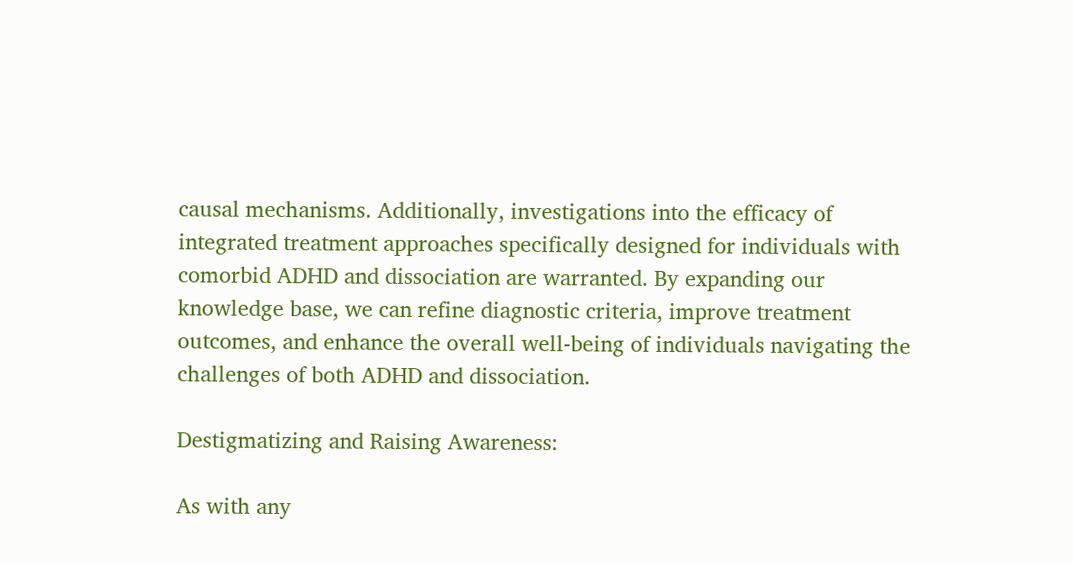causal mechanisms. Additionally, investigations into the efficacy of integrated treatment approaches specifically designed for individuals with comorbid ADHD and dissociation are warranted. By expanding our knowledge base, we can refine diagnostic criteria, improve treatment outcomes, and enhance the overall well-being of individuals navigating the challenges of both ADHD and dissociation.

Destigmatizing and Raising Awareness:

As with any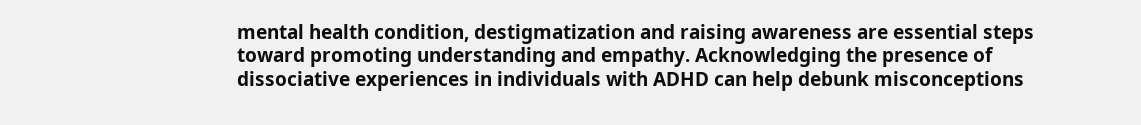mental health condition, destigmatization and raising awareness are essential steps toward promoting understanding and empathy. Acknowledging the presence of dissociative experiences in individuals with ADHD can help debunk misconceptions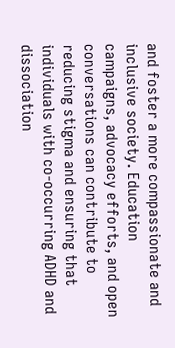and foster a more compassionate and inclusive society. Education campaigns, advocacy efforts, and open conversations can contribute to reducing stigma and ensuring that individuals with co-occurring ADHD and dissociation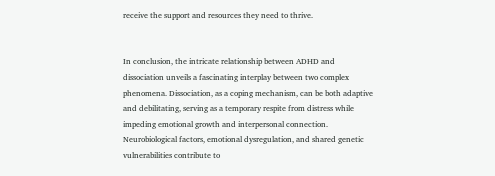receive the support and resources they need to thrive.


In conclusion, the intricate relationship between ADHD and dissociation unveils a fascinating interplay between two complex phenomena. Dissociation, as a coping mechanism, can be both adaptive and debilitating, serving as a temporary respite from distress while impeding emotional growth and interpersonal connection. Neurobiological factors, emotional dysregulation, and shared genetic vulnerabilities contribute to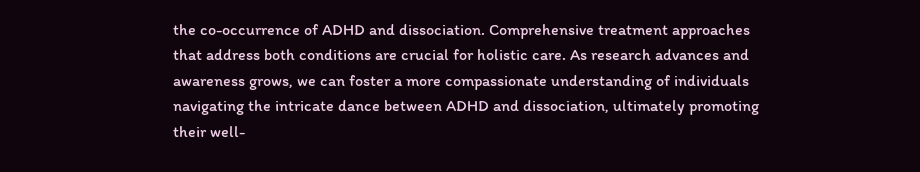the co-occurrence of ADHD and dissociation. Comprehensive treatment approaches that address both conditions are crucial for holistic care. As research advances and awareness grows, we can foster a more compassionate understanding of individuals navigating the intricate dance between ADHD and dissociation, ultimately promoting their well-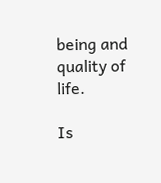being and quality of life.

Is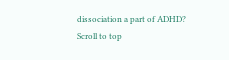dissociation a part of ADHD?
Scroll to top